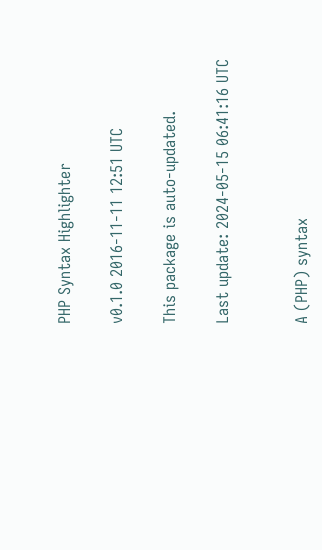PHP Syntax Highlighter

v0.1.0 2016-11-11 12:51 UTC

This package is auto-updated.

Last update: 2024-05-15 06:41:16 UTC


A (PHP) syntax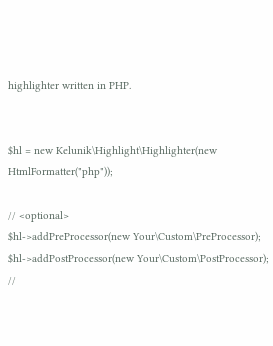highlighter written in PHP.


$hl = new Kelunik\Highlight\Highlighter(new HtmlFormatter("php"));

// <optional>
$hl->addPreProcessor(new Your\Custom\PreProcessor);
$hl->addPostProcessor(new Your\Custom\PostProcessor);
//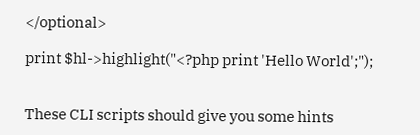</optional>

print $hl->highlight("<?php print 'Hello World';");


These CLI scripts should give you some hints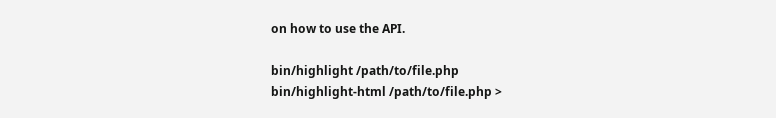on how to use the API.

bin/highlight /path/to/file.php
bin/highlight-html /path/to/file.php >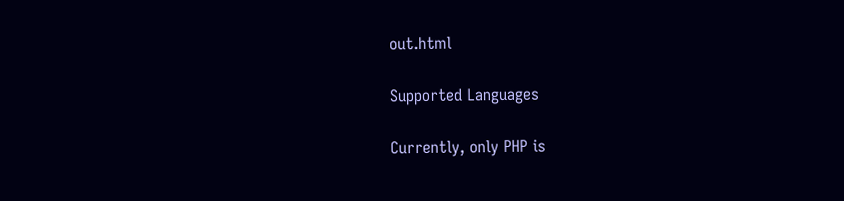out.html

Supported Languages

Currently, only PHP is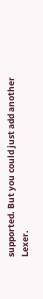supported. But you could just add another Lexer.